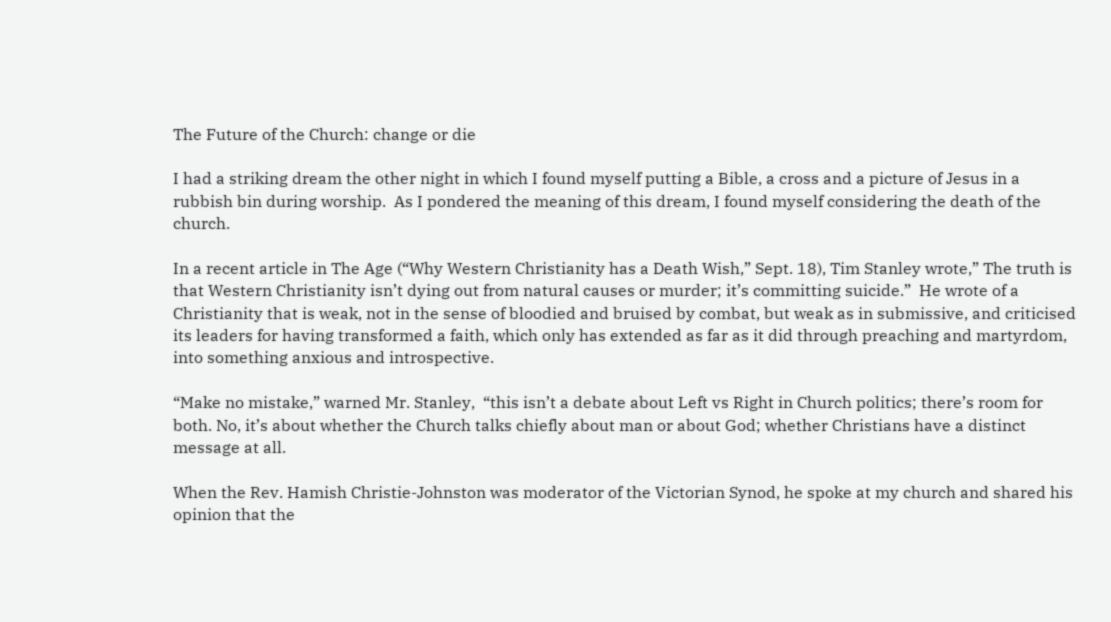The Future of the Church: change or die

I had a striking dream the other night in which I found myself putting a Bible, a cross and a picture of Jesus in a rubbish bin during worship.  As I pondered the meaning of this dream, I found myself considering the death of the church.

In a recent article in The Age (“Why Western Christianity has a Death Wish,” Sept. 18), Tim Stanley wrote,” The truth is that Western Christianity isn’t dying out from natural causes or murder; it’s committing suicide.”  He wrote of a Christianity that is weak, not in the sense of bloodied and bruised by combat, but weak as in submissive, and criticised its leaders for having transformed a faith, which only has extended as far as it did through preaching and martyrdom, into something anxious and introspective.

“Make no mistake,” warned Mr. Stanley,  “this isn’t a debate about Left vs Right in Church politics; there’s room for both. No, it’s about whether the Church talks chiefly about man or about God; whether Christians have a distinct message at all.

When the Rev. Hamish Christie-Johnston was moderator of the Victorian Synod, he spoke at my church and shared his opinion that the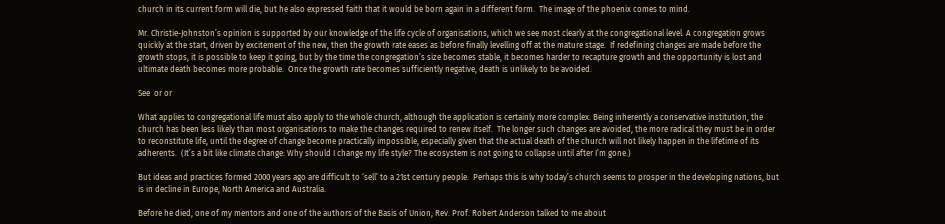church in its current form will die, but he also expressed faith that it would be born again in a different form.  The image of the phoenix comes to mind.

Mr. Christie-Johnston’s opinion is supported by our knowledge of the life cycle of organisations, which we see most clearly at the congregational level. A congregation grows quickly at the start, driven by excitement of the new, then the growth rate eases as before finally levelling off at the mature stage.  If redefining changes are made before the growth stops, it is possible to keep it going, but by the time the congregation’s size becomes stable, it becomes harder to recapture growth and the opportunity is lost and ultimate death becomes more probable.  Once the growth rate becomes sufficiently negative, death is unlikely to be avoided.

See  or or

What applies to congregational life must also apply to the whole church, although the application is certainly more complex. Being inherently a conservative institution, the church has been less likely than most organisations to make the changes required to renew itself.  The longer such changes are avoided, the more radical they must be in order to reconstitute life, until the degree of change become practically impossible, especially given that the actual death of the church will not likely happen in the lifetime of its adherents.  (It’s a bit like climate change: Why should I change my life style? The ecosystem is not going to collapse until after I’m gone.)

But ideas and practices formed 2000 years ago are difficult to ‘sell’ to a 21st century people.  Perhaps this is why today’s church seems to prosper in the developing nations, but is in decline in Europe, North America and Australia.

Before he died, one of my mentors and one of the authors of the Basis of Union, Rev. Prof. Robert Anderson talked to me about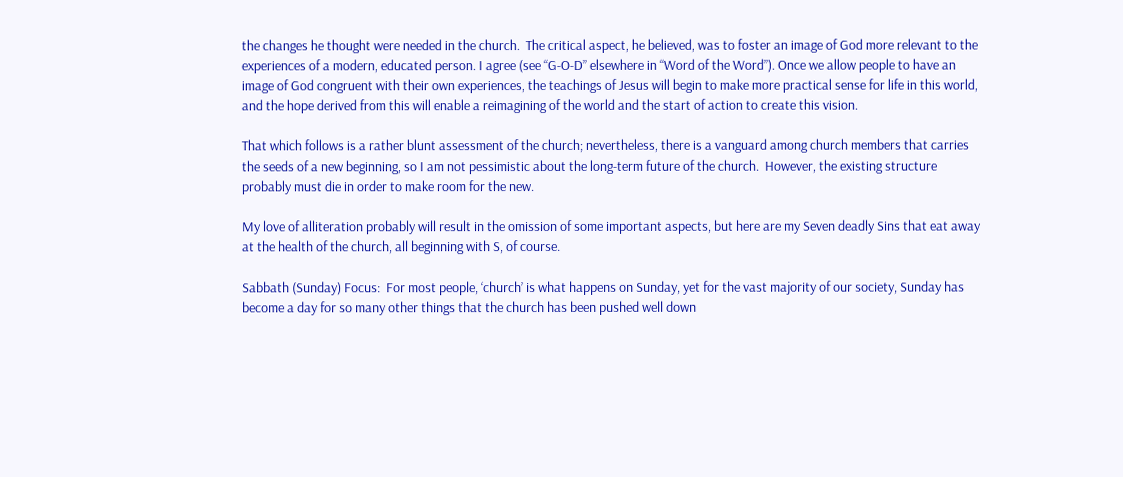the changes he thought were needed in the church.  The critical aspect, he believed, was to foster an image of God more relevant to the experiences of a modern, educated person. I agree (see “G-O-D” elsewhere in “Word of the Word”). Once we allow people to have an image of God congruent with their own experiences, the teachings of Jesus will begin to make more practical sense for life in this world, and the hope derived from this will enable a reimagining of the world and the start of action to create this vision.

That which follows is a rather blunt assessment of the church; nevertheless, there is a vanguard among church members that carries the seeds of a new beginning, so I am not pessimistic about the long-term future of the church.  However, the existing structure probably must die in order to make room for the new.

My love of alliteration probably will result in the omission of some important aspects, but here are my Seven deadly Sins that eat away at the health of the church, all beginning with S, of course.

Sabbath (Sunday) Focus:  For most people, ‘church’ is what happens on Sunday, yet for the vast majority of our society, Sunday has become a day for so many other things that the church has been pushed well down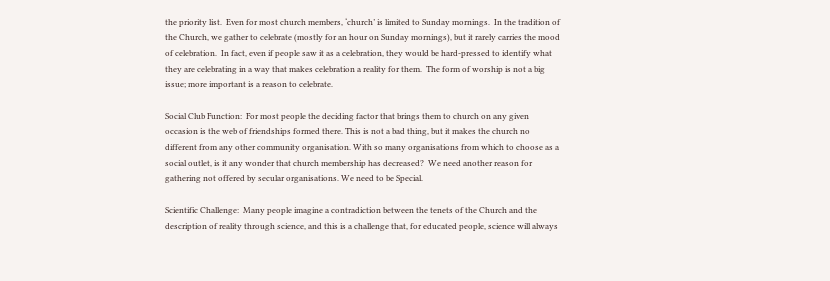the priority list.  Even for most church members, ‘church’ is limited to Sunday mornings.  In the tradition of the Church, we gather to celebrate (mostly for an hour on Sunday mornings), but it rarely carries the mood of celebration.  In fact, even if people saw it as a celebration, they would be hard-pressed to identify what they are celebrating in a way that makes celebration a reality for them.  The form of worship is not a big issue; more important is a reason to celebrate.

Social Club Function:  For most people the deciding factor that brings them to church on any given occasion is the web of friendships formed there. This is not a bad thing, but it makes the church no different from any other community organisation. With so many organisations from which to choose as a social outlet, is it any wonder that church membership has decreased?  We need another reason for gathering not offered by secular organisations. We need to be Special.

Scientific Challenge:  Many people imagine a contradiction between the tenets of the Church and the description of reality through science, and this is a challenge that, for educated people, science will always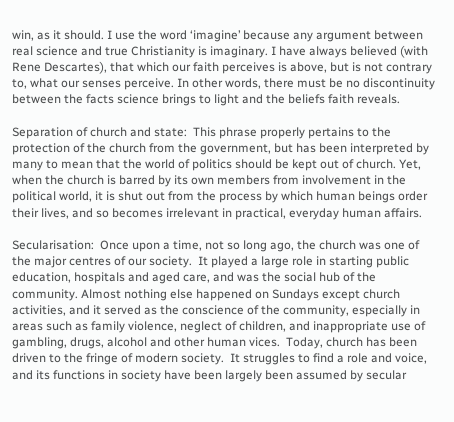win, as it should. I use the word ‘imagine’ because any argument between real science and true Christianity is imaginary. I have always believed (with Rene Descartes), that which our faith perceives is above, but is not contrary to, what our senses perceive. In other words, there must be no discontinuity between the facts science brings to light and the beliefs faith reveals.

Separation of church and state:  This phrase properly pertains to the protection of the church from the government, but has been interpreted by many to mean that the world of politics should be kept out of church. Yet, when the church is barred by its own members from involvement in the political world, it is shut out from the process by which human beings order their lives, and so becomes irrelevant in practical, everyday human affairs.

Secularisation:  Once upon a time, not so long ago, the church was one of the major centres of our society.  It played a large role in starting public education, hospitals and aged care, and was the social hub of the community. Almost nothing else happened on Sundays except church activities, and it served as the conscience of the community, especially in areas such as family violence, neglect of children, and inappropriate use of gambling, drugs, alcohol and other human vices.  Today, church has been driven to the fringe of modern society.  It struggles to find a role and voice, and its functions in society have been largely been assumed by secular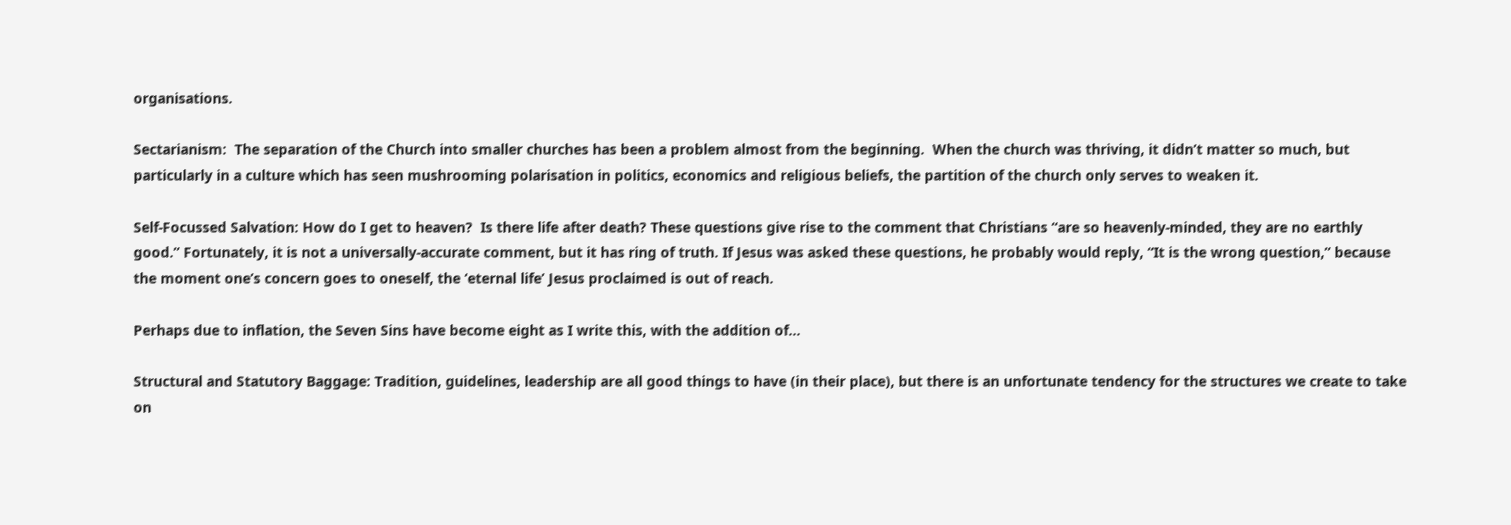organisations.

Sectarianism:  The separation of the Church into smaller churches has been a problem almost from the beginning.  When the church was thriving, it didn’t matter so much, but particularly in a culture which has seen mushrooming polarisation in politics, economics and religious beliefs, the partition of the church only serves to weaken it.

Self-Focussed Salvation: How do I get to heaven?  Is there life after death? These questions give rise to the comment that Christians “are so heavenly-minded, they are no earthly good.” Fortunately, it is not a universally-accurate comment, but it has ring of truth. If Jesus was asked these questions, he probably would reply, “It is the wrong question,” because the moment one’s concern goes to oneself, the ‘eternal life’ Jesus proclaimed is out of reach.

Perhaps due to inflation, the Seven Sins have become eight as I write this, with the addition of…

Structural and Statutory Baggage: Tradition, guidelines, leadership are all good things to have (in their place), but there is an unfortunate tendency for the structures we create to take on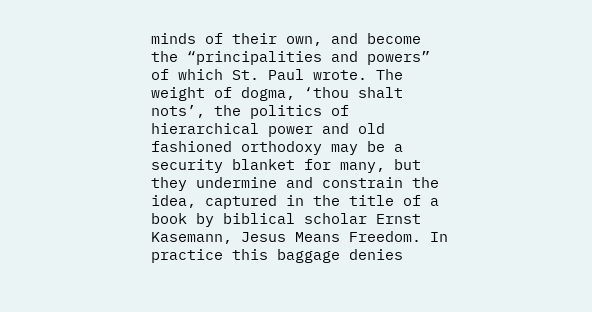minds of their own, and become the “principalities and powers” of which St. Paul wrote. The weight of dogma, ‘thou shalt nots’, the politics of hierarchical power and old fashioned orthodoxy may be a security blanket for many, but they undermine and constrain the idea, captured in the title of a book by biblical scholar Ernst Kasemann, Jesus Means Freedom. In practice this baggage denies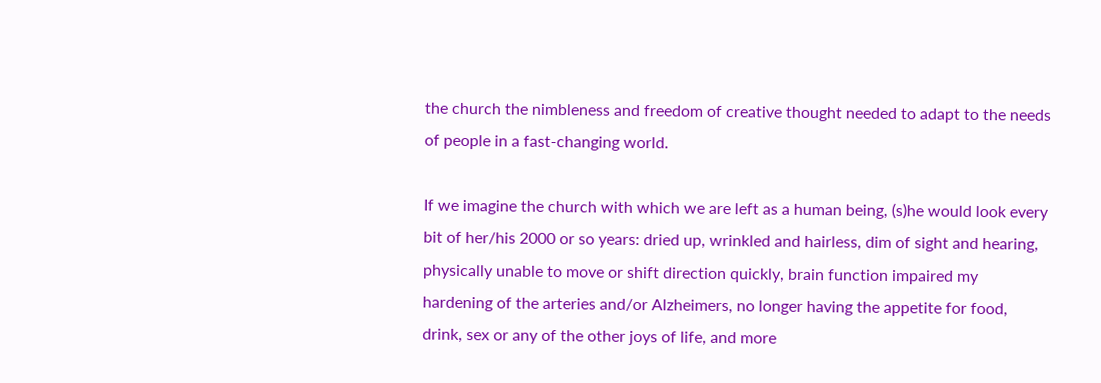the church the nimbleness and freedom of creative thought needed to adapt to the needs of people in a fast-changing world.

If we imagine the church with which we are left as a human being, (s)he would look every bit of her/his 2000 or so years: dried up, wrinkled and hairless, dim of sight and hearing, physically unable to move or shift direction quickly, brain function impaired my hardening of the arteries and/or Alzheimers, no longer having the appetite for food, drink, sex or any of the other joys of life, and more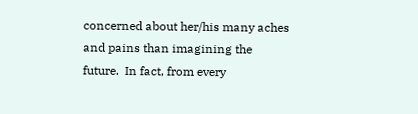concerned about her/his many aches and pains than imagining the future.  In fact, from every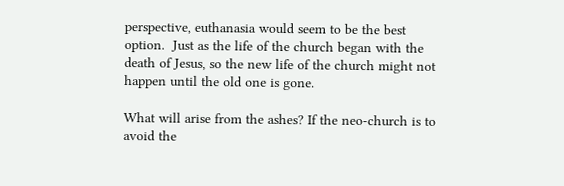perspective, euthanasia would seem to be the best option.  Just as the life of the church began with the death of Jesus, so the new life of the church might not happen until the old one is gone.

What will arise from the ashes? If the neo-church is to avoid the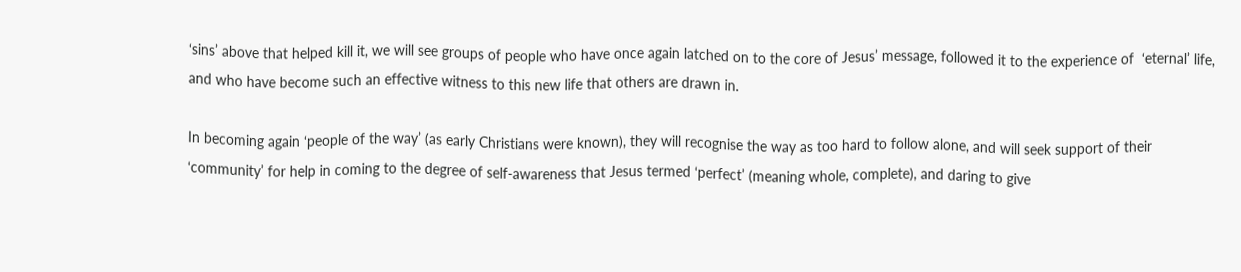‘sins’ above that helped kill it, we will see groups of people who have once again latched on to the core of Jesus’ message, followed it to the experience of  ‘eternal’ life, and who have become such an effective witness to this new life that others are drawn in.

In becoming again ‘people of the way’ (as early Christians were known), they will recognise the way as too hard to follow alone, and will seek support of their ‘community’ for help in coming to the degree of self-awareness that Jesus termed ‘perfect’ (meaning whole, complete), and daring to give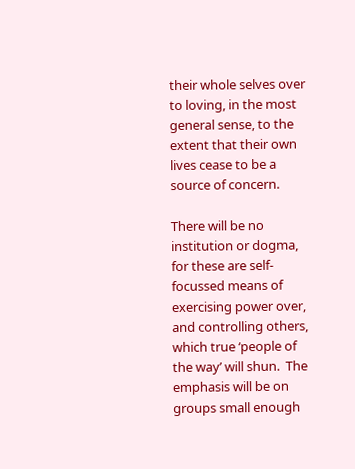their whole selves over to loving, in the most general sense, to the extent that their own lives cease to be a source of concern.

There will be no institution or dogma, for these are self-focussed means of exercising power over, and controlling others, which true ‘people of the way’ will shun.  The emphasis will be on groups small enough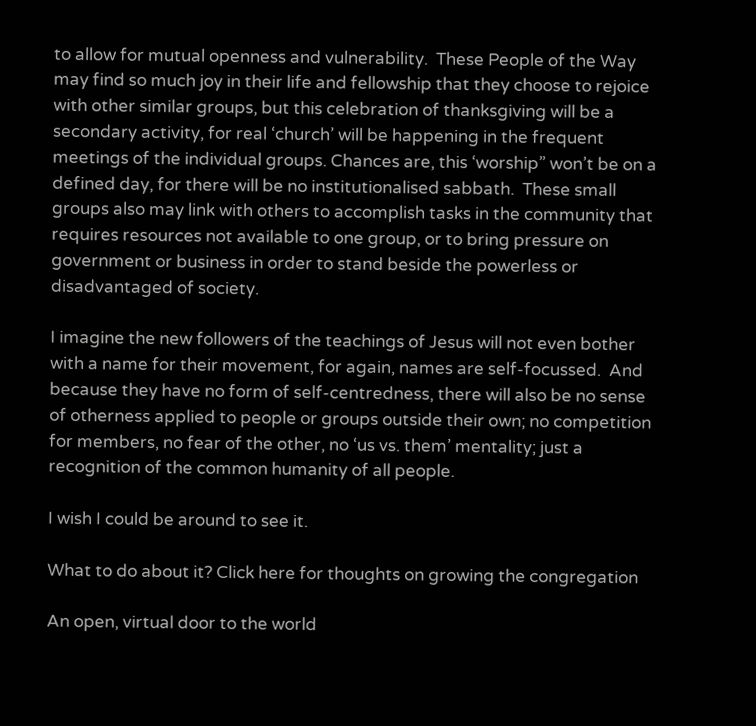to allow for mutual openness and vulnerability.  These People of the Way may find so much joy in their life and fellowship that they choose to rejoice with other similar groups, but this celebration of thanksgiving will be a secondary activity, for real ‘church’ will be happening in the frequent meetings of the individual groups. Chances are, this ‘worship” won’t be on a defined day, for there will be no institutionalised sabbath.  These small groups also may link with others to accomplish tasks in the community that requires resources not available to one group, or to bring pressure on government or business in order to stand beside the powerless or disadvantaged of society.

I imagine the new followers of the teachings of Jesus will not even bother with a name for their movement, for again, names are self-focussed.  And because they have no form of self-centredness, there will also be no sense of otherness applied to people or groups outside their own; no competition for members, no fear of the other, no ‘us vs. them’ mentality; just a recognition of the common humanity of all people.

I wish I could be around to see it.

What to do about it? Click here for thoughts on growing the congregation

An open, virtual door to the world